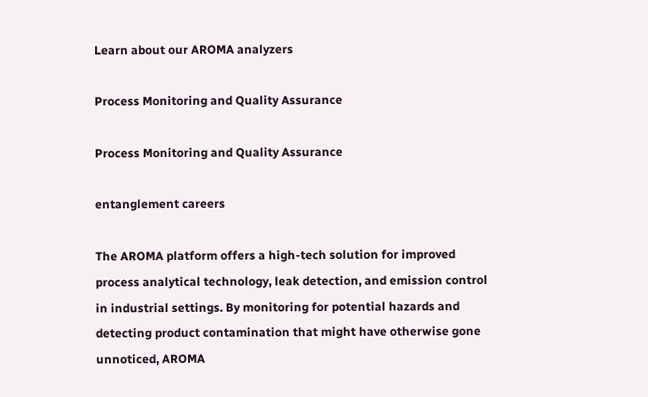Learn about our AROMA analyzers

Process Monitoring and Quality Assurance

Process Monitoring and Quality Assurance

entanglement careers

The AROMA platform offers a high-tech solution for improved process analytical technology, leak detection, and emission control in industrial settings. By monitoring for potential hazards and detecting product contamination that might have otherwise gone unnoticed, AROMA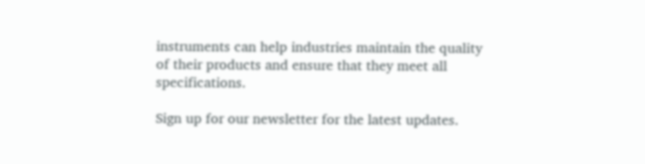instruments can help industries maintain the quality of their products and ensure that they meet all specifications.

Sign up for our newsletter for the latest updates.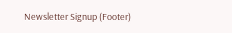Newsletter Signup (Footer)